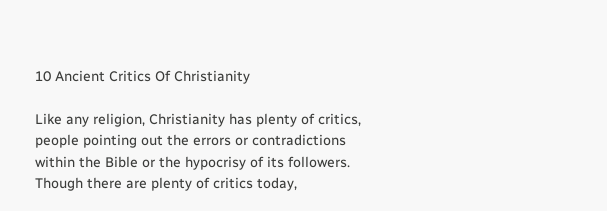10 Ancient Critics Of Christianity

Like any religion, Christianity has plenty of critics, people pointing out the errors or contradictions within the Bible or the hypocrisy of its followers. Though there are plenty of critics today,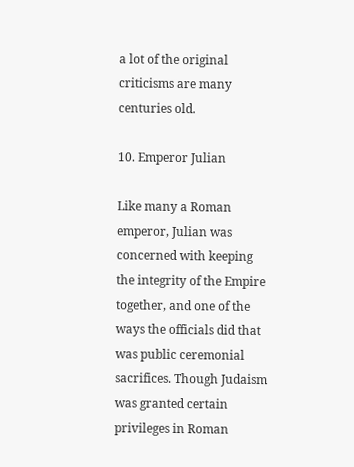a lot of the original criticisms are many centuries old.

10. Emperor Julian

Like many a Roman emperor, Julian was concerned with keeping the integrity of the Empire together, and one of the ways the officials did that was public ceremonial sacrifices. Though Judaism was granted certain privileges in Roman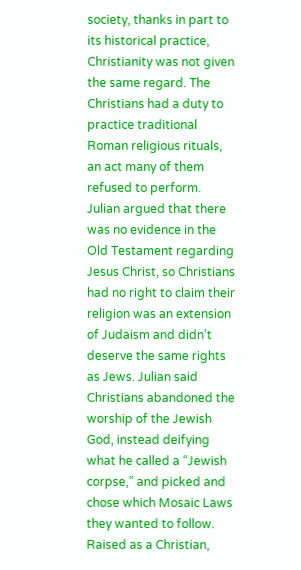society, thanks in part to its historical practice, Christianity was not given the same regard. The Christians had a duty to practice traditional Roman religious rituals, an act many of them refused to perform.
Julian argued that there was no evidence in the Old Testament regarding Jesus Christ, so Christians had no right to claim their religion was an extension of Judaism and didn’t deserve the same rights as Jews. Julian said Christians abandoned the worship of the Jewish God, instead deifying what he called a “Jewish corpse,” and picked and chose which Mosaic Laws they wanted to follow. Raised as a Christian,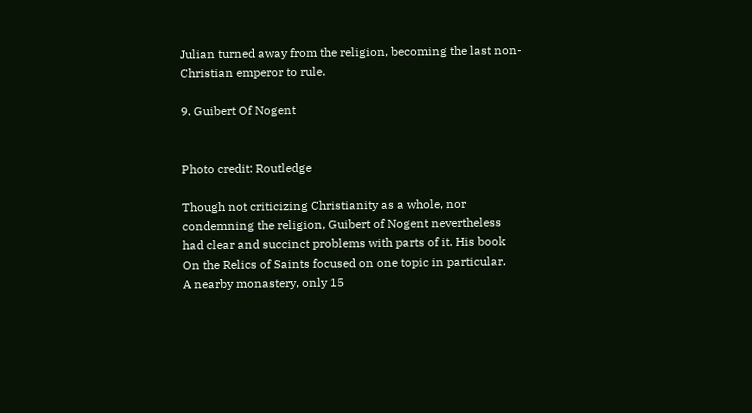Julian turned away from the religion, becoming the last non-Christian emperor to rule.

9. Guibert Of Nogent


Photo credit: Routledge

Though not criticizing Christianity as a whole, nor condemning the religion, Guibert of Nogent nevertheless had clear and succinct problems with parts of it. His book On the Relics of Saints focused on one topic in particular.
A nearby monastery, only 15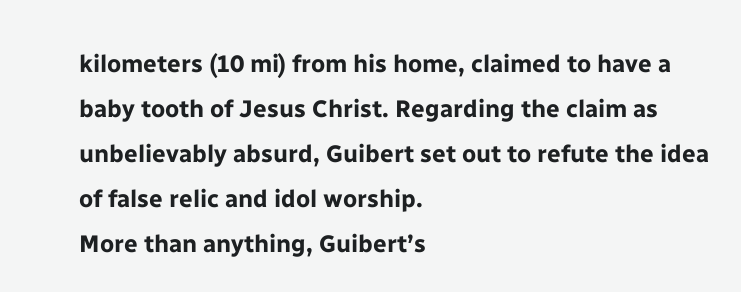kilometers (10 mi) from his home, claimed to have a baby tooth of Jesus Christ. Regarding the claim as unbelievably absurd, Guibert set out to refute the idea of false relic and idol worship.
More than anything, Guibert’s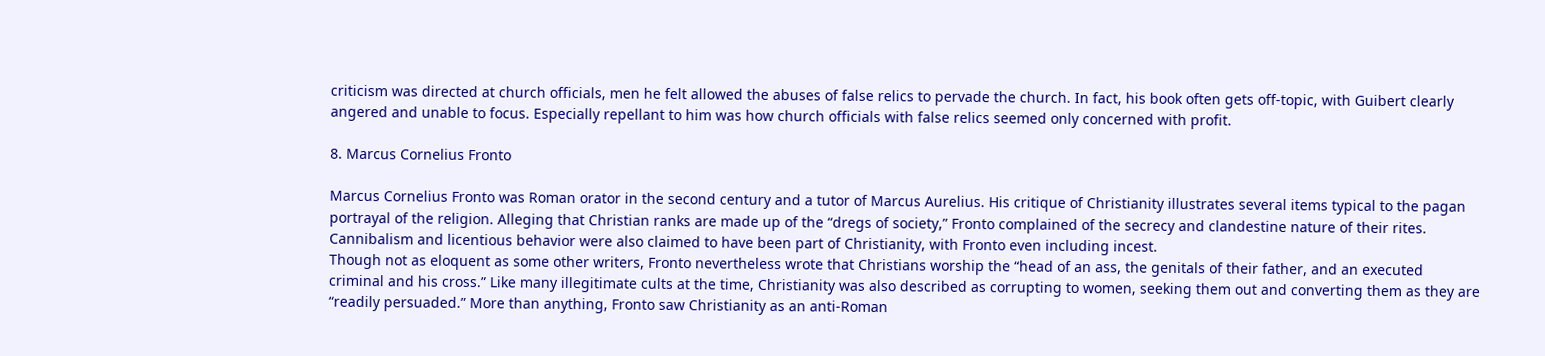criticism was directed at church officials, men he felt allowed the abuses of false relics to pervade the church. In fact, his book often gets off-topic, with Guibert clearly angered and unable to focus. Especially repellant to him was how church officials with false relics seemed only concerned with profit.

8. Marcus Cornelius Fronto

Marcus Cornelius Fronto was Roman orator in the second century and a tutor of Marcus Aurelius. His critique of Christianity illustrates several items typical to the pagan portrayal of the religion. Alleging that Christian ranks are made up of the “dregs of society,” Fronto complained of the secrecy and clandestine nature of their rites. Cannibalism and licentious behavior were also claimed to have been part of Christianity, with Fronto even including incest.
Though not as eloquent as some other writers, Fronto nevertheless wrote that Christians worship the “head of an ass, the genitals of their father, and an executed criminal and his cross.” Like many illegitimate cults at the time, Christianity was also described as corrupting to women, seeking them out and converting them as they are “readily persuaded.” More than anything, Fronto saw Christianity as an anti-Roman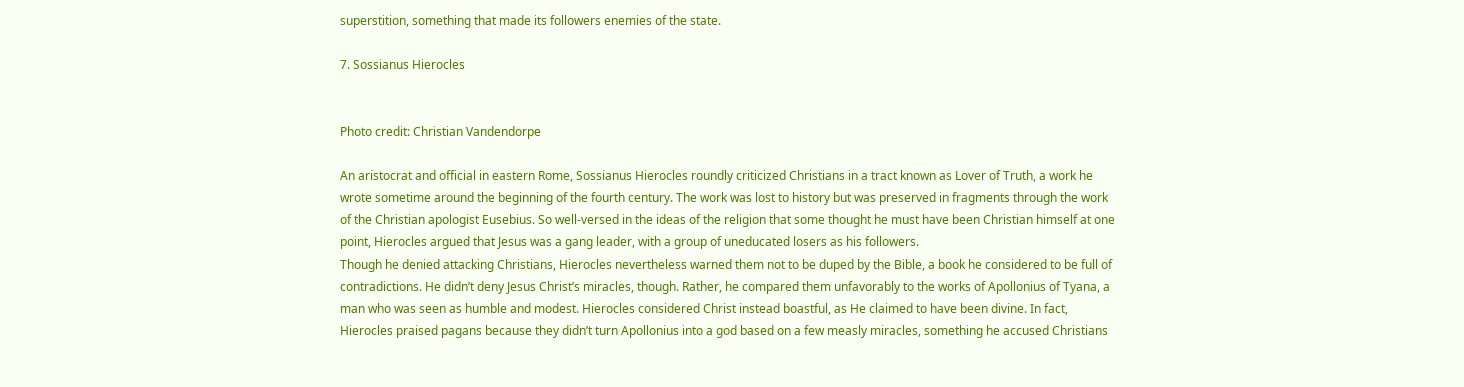superstition, something that made its followers enemies of the state.

7. Sossianus Hierocles


Photo credit: Christian Vandendorpe

An aristocrat and official in eastern Rome, Sossianus Hierocles roundly criticized Christians in a tract known as Lover of Truth, a work he wrote sometime around the beginning of the fourth century. The work was lost to history but was preserved in fragments through the work of the Christian apologist Eusebius. So well-versed in the ideas of the religion that some thought he must have been Christian himself at one point, Hierocles argued that Jesus was a gang leader, with a group of uneducated losers as his followers.
Though he denied attacking Christians, Hierocles nevertheless warned them not to be duped by the Bible, a book he considered to be full of contradictions. He didn’t deny Jesus Christ’s miracles, though. Rather, he compared them unfavorably to the works of Apollonius of Tyana, a man who was seen as humble and modest. Hierocles considered Christ instead boastful, as He claimed to have been divine. In fact, Hierocles praised pagans because they didn’t turn Apollonius into a god based on a few measly miracles, something he accused Christians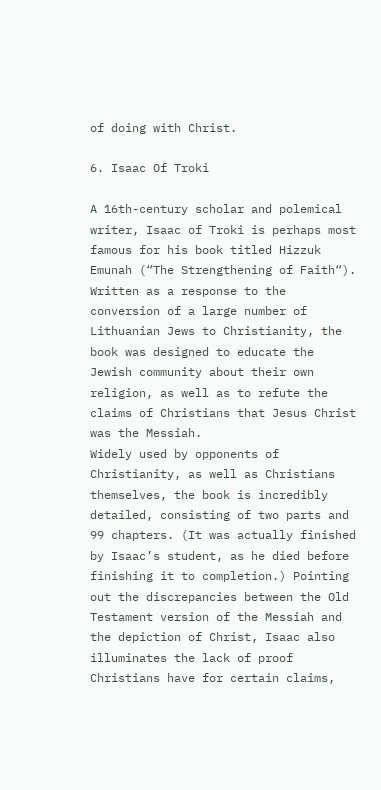of doing with Christ.

6. Isaac Of Troki

A 16th-century scholar and polemical writer, Isaac of Troki is perhaps most famous for his book titled Hizzuk Emunah (“The Strengthening of Faith“). Written as a response to the conversion of a large number of Lithuanian Jews to Christianity, the book was designed to educate the Jewish community about their own religion, as well as to refute the claims of Christians that Jesus Christ was the Messiah.
Widely used by opponents of Christianity, as well as Christians themselves, the book is incredibly detailed, consisting of two parts and 99 chapters. (It was actually finished by Isaac’s student, as he died before finishing it to completion.) Pointing out the discrepancies between the Old Testament version of the Messiah and the depiction of Christ, Isaac also illuminates the lack of proof Christians have for certain claims,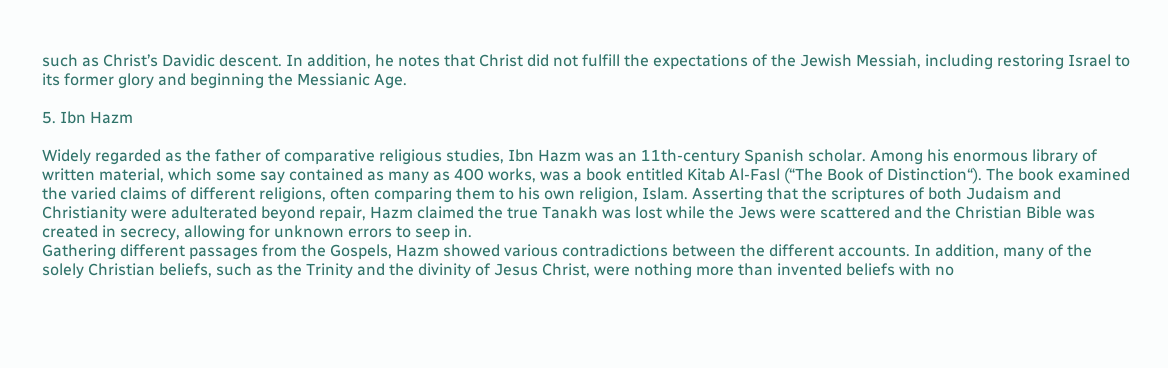such as Christ’s Davidic descent. In addition, he notes that Christ did not fulfill the expectations of the Jewish Messiah, including restoring Israel to its former glory and beginning the Messianic Age.

5. Ibn Hazm

Widely regarded as the father of comparative religious studies, Ibn Hazm was an 11th-century Spanish scholar. Among his enormous library of written material, which some say contained as many as 400 works, was a book entitled Kitab Al-Fasl (“The Book of Distinction“). The book examined the varied claims of different religions, often comparing them to his own religion, Islam. Asserting that the scriptures of both Judaism and Christianity were adulterated beyond repair, Hazm claimed the true Tanakh was lost while the Jews were scattered and the Christian Bible was created in secrecy, allowing for unknown errors to seep in.
Gathering different passages from the Gospels, Hazm showed various contradictions between the different accounts. In addition, many of the solely Christian beliefs, such as the Trinity and the divinity of Jesus Christ, were nothing more than invented beliefs with no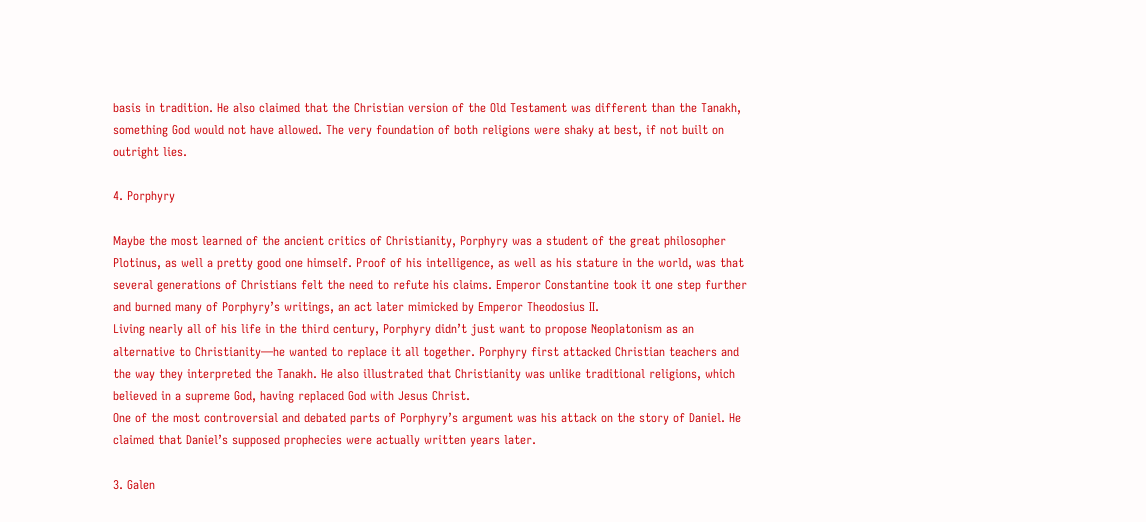basis in tradition. He also claimed that the Christian version of the Old Testament was different than the Tanakh, something God would not have allowed. The very foundation of both religions were shaky at best, if not built on outright lies.

4. Porphyry

Maybe the most learned of the ancient critics of Christianity, Porphyry was a student of the great philosopher Plotinus, as well a pretty good one himself. Proof of his intelligence, as well as his stature in the world, was that several generations of Christians felt the need to refute his claims. Emperor Constantine took it one step further and burned many of Porphyry’s writings, an act later mimicked by Emperor Theodosius II.
Living nearly all of his life in the third century, Porphyry didn’t just want to propose Neoplatonism as an alternative to Christianity—he wanted to replace it all together. Porphyry first attacked Christian teachers and the way they interpreted the Tanakh. He also illustrated that Christianity was unlike traditional religions, which believed in a supreme God, having replaced God with Jesus Christ.
One of the most controversial and debated parts of Porphyry’s argument was his attack on the story of Daniel. He claimed that Daniel’s supposed prophecies were actually written years later.

3. Galen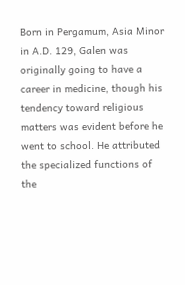Born in Pergamum, Asia Minor in A.D. 129, Galen was originally going to have a career in medicine, though his tendency toward religious matters was evident before he went to school. He attributed the specialized functions of the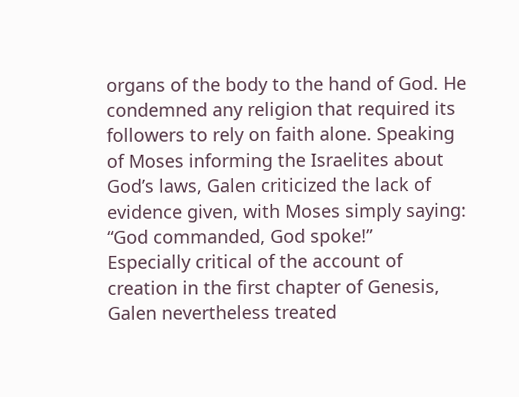organs of the body to the hand of God. He condemned any religion that required its followers to rely on faith alone. Speaking of Moses informing the Israelites about God’s laws, Galen criticized the lack of evidence given, with Moses simply saying: “God commanded, God spoke!”
Especially critical of the account of creation in the first chapter of Genesis, Galen nevertheless treated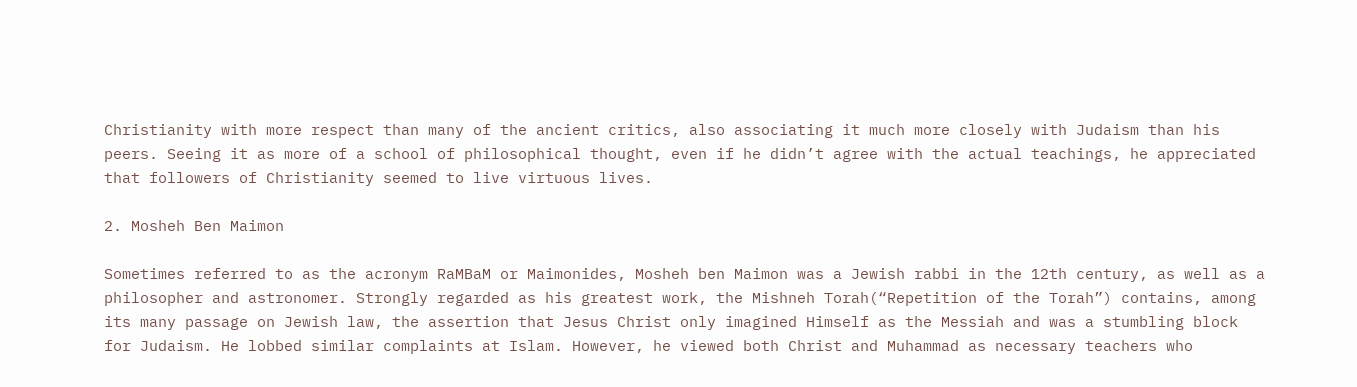Christianity with more respect than many of the ancient critics, also associating it much more closely with Judaism than his peers. Seeing it as more of a school of philosophical thought, even if he didn’t agree with the actual teachings, he appreciated that followers of Christianity seemed to live virtuous lives.

2. Mosheh Ben Maimon

Sometimes referred to as the acronym RaMBaM or Maimonides, Mosheh ben Maimon was a Jewish rabbi in the 12th century, as well as a philosopher and astronomer. Strongly regarded as his greatest work, the Mishneh Torah(“Repetition of the Torah”) contains, among its many passage on Jewish law, the assertion that Jesus Christ only imagined Himself as the Messiah and was a stumbling block for Judaism. He lobbed similar complaints at Islam. However, he viewed both Christ and Muhammad as necessary teachers who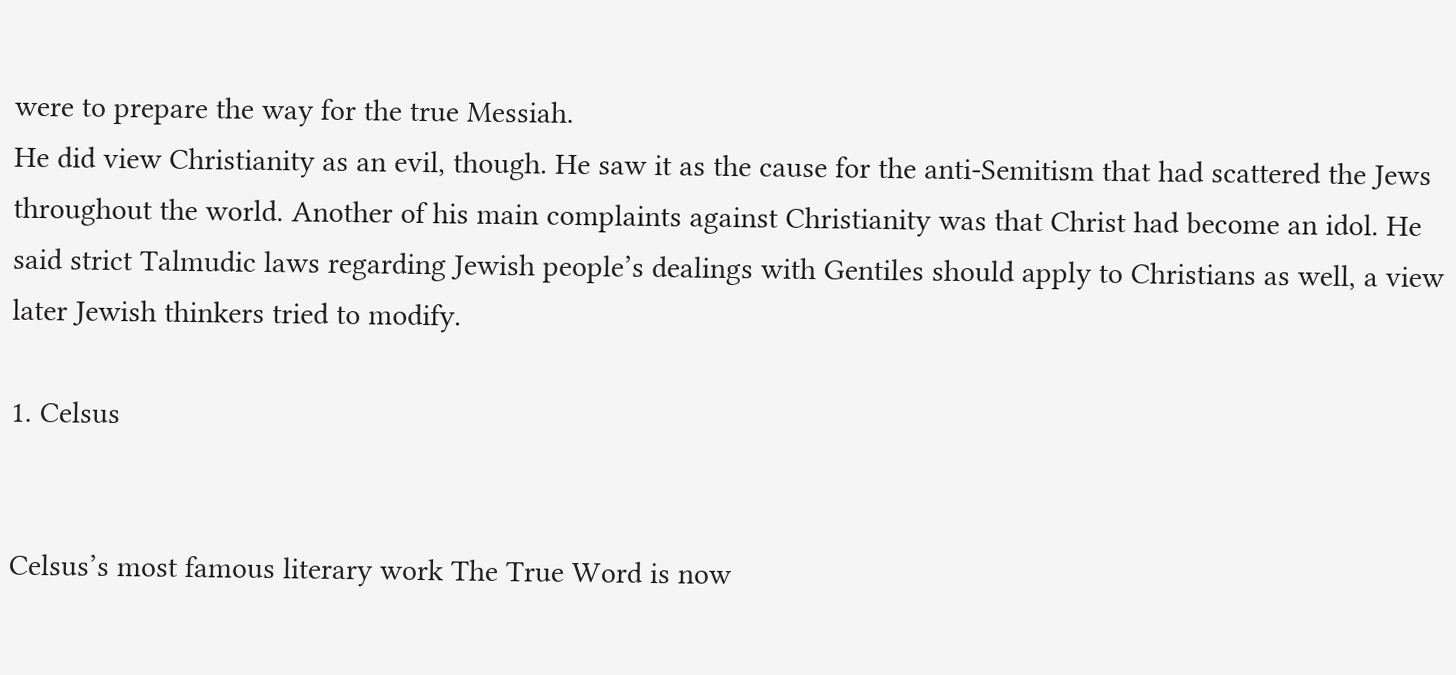were to prepare the way for the true Messiah.
He did view Christianity as an evil, though. He saw it as the cause for the anti-Semitism that had scattered the Jews throughout the world. Another of his main complaints against Christianity was that Christ had become an idol. He said strict Talmudic laws regarding Jewish people’s dealings with Gentiles should apply to Christians as well, a view later Jewish thinkers tried to modify.

1. Celsus


Celsus’s most famous literary work The True Word is now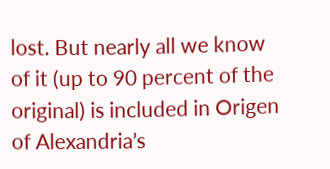lost. But nearly all we know of it (up to 90 percent of the original) is included in Origen of Alexandria’s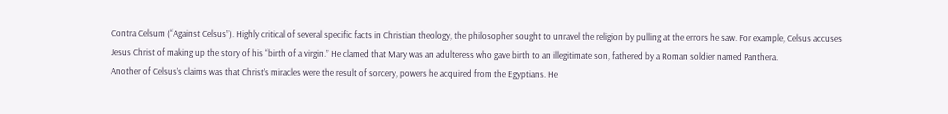Contra Celsum (“Against Celsus”). Highly critical of several specific facts in Christian theology, the philosopher sought to unravel the religion by pulling at the errors he saw. For example, Celsus accuses Jesus Christ of making up the story of his “birth of a virgin.” He clamed that Mary was an adulteress who gave birth to an illegitimate son, fathered by a Roman soldier named Panthera.
Another of Celsus’s claims was that Christ’s miracles were the result of sorcery, powers he acquired from the Egyptians. He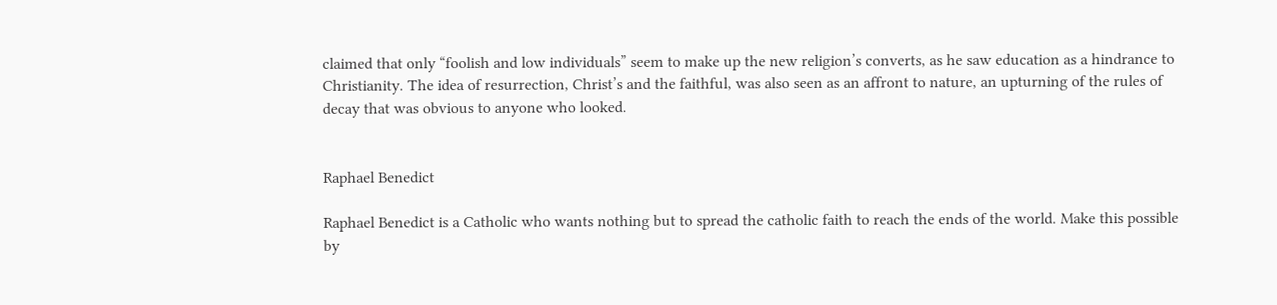claimed that only “foolish and low individuals” seem to make up the new religion’s converts, as he saw education as a hindrance to Christianity. The idea of resurrection, Christ’s and the faithful, was also seen as an affront to nature, an upturning of the rules of decay that was obvious to anyone who looked.


Raphael Benedict

Raphael Benedict is a Catholic who wants nothing but to spread the catholic faith to reach the ends of the world. Make this possible by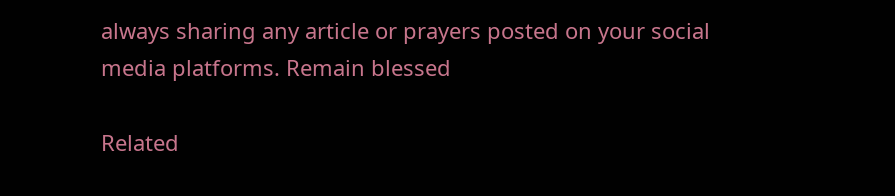always sharing any article or prayers posted on your social media platforms. Remain blessed

Related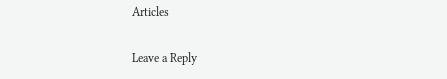Articles

Leave a Reply